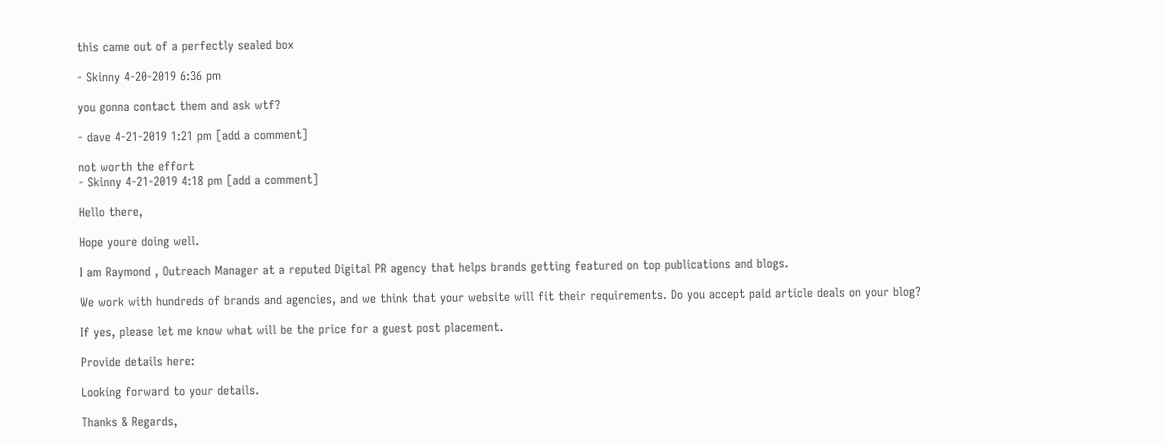this came out of a perfectly sealed box

- Skinny 4-20-2019 6:36 pm

you gonna contact them and ask wtf?

- dave 4-21-2019 1:21 pm [add a comment]

not worth the effort
- Skinny 4-21-2019 4:18 pm [add a comment]

Hello there,

Hope youre doing well.

I am Raymond , Outreach Manager at a reputed Digital PR agency that helps brands getting featured on top publications and blogs.

We work with hundreds of brands and agencies, and we think that your website will fit their requirements. Do you accept paid article deals on your blog?

If yes, please let me know what will be the price for a guest post placement.

Provide details here:

Looking forward to your details.

Thanks & Regards,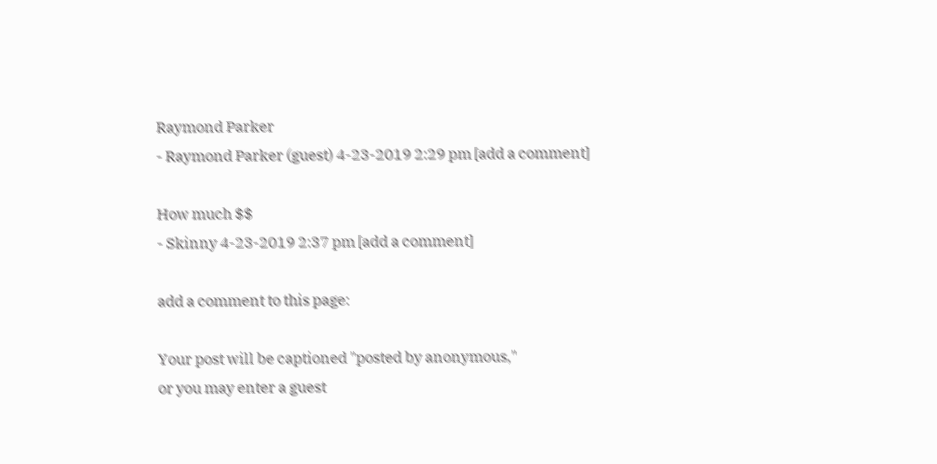Raymond Parker
- Raymond Parker (guest) 4-23-2019 2:29 pm [add a comment]

How much $$
- Skinny 4-23-2019 2:37 pm [add a comment]

add a comment to this page:

Your post will be captioned "posted by anonymous,"
or you may enter a guest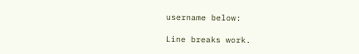username below:

Line breaks work.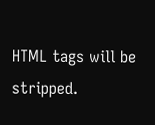HTML tags will be stripped.